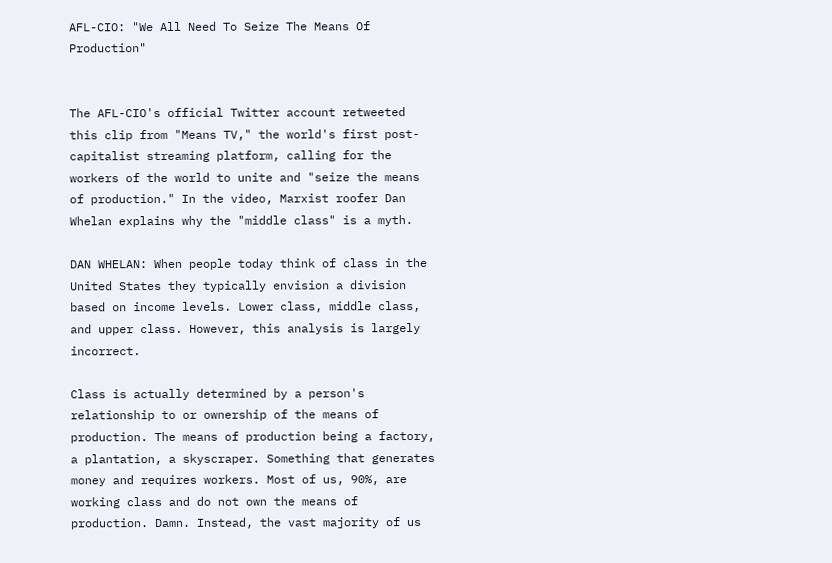AFL-CIO: "We All Need To Seize The Means Of Production"


The AFL-CIO's official Twitter account retweeted this clip from "Means TV," the world's first post-capitalist streaming platform, calling for the workers of the world to unite and "seize the means of production." In the video, Marxist roofer Dan Whelan explains why the "middle class" is a myth.

DAN WHELAN: When people today think of class in the United States they typically envision a division based on income levels. Lower class, middle class, and upper class. However, this analysis is largely incorrect.

Class is actually determined by a person's relationship to or ownership of the means of production. The means of production being a factory, a plantation, a skyscraper. Something that generates money and requires workers. Most of us, 90%, are working class and do not own the means of production. Damn. Instead, the vast majority of us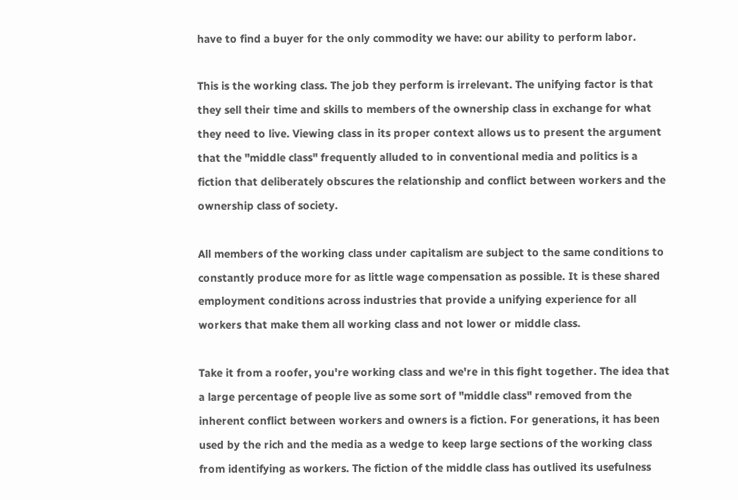have to find a buyer for the only commodity we have: our ability to perform labor.

This is the working class. The job they perform is irrelevant. The unifying factor is that they sell their time and skills to members of the ownership class in exchange for what they need to live. Viewing class in its proper context allows us to present the argument that the "middle class" frequently alluded to in conventional media and politics is a fiction that deliberately obscures the relationship and conflict between workers and the ownership class of society.

All members of the working class under capitalism are subject to the same conditions to constantly produce more for as little wage compensation as possible. It is these shared employment conditions across industries that provide a unifying experience for all workers that make them all working class and not lower or middle class.

Take it from a roofer, you're working class and we're in this fight together. The idea that a large percentage of people live as some sort of "middle class" removed from the inherent conflict between workers and owners is a fiction. For generations, it has been used by the rich and the media as a wedge to keep large sections of the working class from identifying as workers. The fiction of the middle class has outlived its usefulness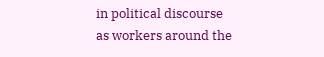in political discourse as workers around the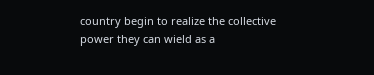country begin to realize the collective power they can wield as a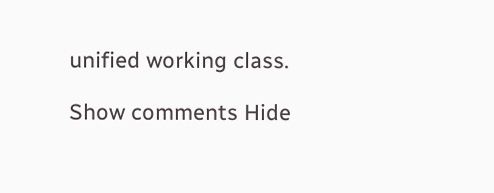unified working class.

Show comments Hide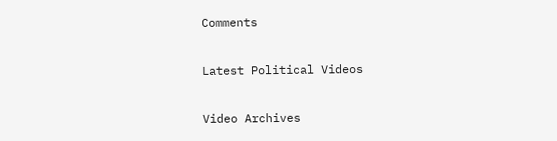Comments

Latest Political Videos

Video Archives